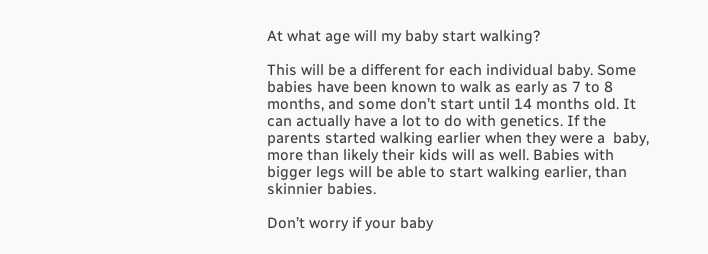At what age will my baby start walking?

This will be a different for each individual baby. Some babies have been known to walk as early as 7 to 8 months, and some don’t start until 14 months old. It can actually have a lot to do with genetics. If the parents started walking earlier when they were a  baby, more than likely their kids will as well. Babies with bigger legs will be able to start walking earlier, than skinnier babies.

Don’t worry if your baby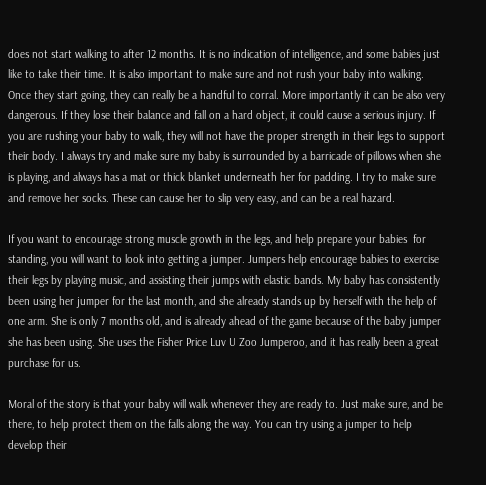does not start walking to after 12 months. It is no indication of intelligence, and some babies just like to take their time. It is also important to make sure and not rush your baby into walking. Once they start going, they can really be a handful to corral. More importantly it can be also very dangerous. If they lose their balance and fall on a hard object, it could cause a serious injury. If you are rushing your baby to walk, they will not have the proper strength in their legs to support their body. I always try and make sure my baby is surrounded by a barricade of pillows when she is playing, and always has a mat or thick blanket underneath her for padding. I try to make sure and remove her socks. These can cause her to slip very easy, and can be a real hazard.

If you want to encourage strong muscle growth in the legs, and help prepare your babies  for standing, you will want to look into getting a jumper. Jumpers help encourage babies to exercise their legs by playing music, and assisting their jumps with elastic bands. My baby has consistently been using her jumper for the last month, and she already stands up by herself with the help of one arm. She is only 7 months old, and is already ahead of the game because of the baby jumper she has been using. She uses the Fisher Price Luv U Zoo Jumperoo, and it has really been a great purchase for us.

Moral of the story is that your baby will walk whenever they are ready to. Just make sure, and be there, to help protect them on the falls along the way. You can try using a jumper to help develop their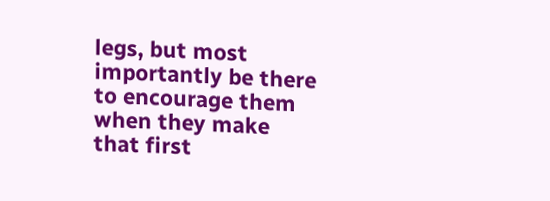legs, but most importantly be there to encourage them when they make that first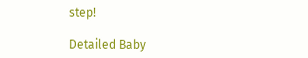step!

Detailed Baby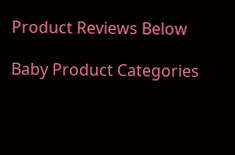Product Reviews Below

Baby Product Categories